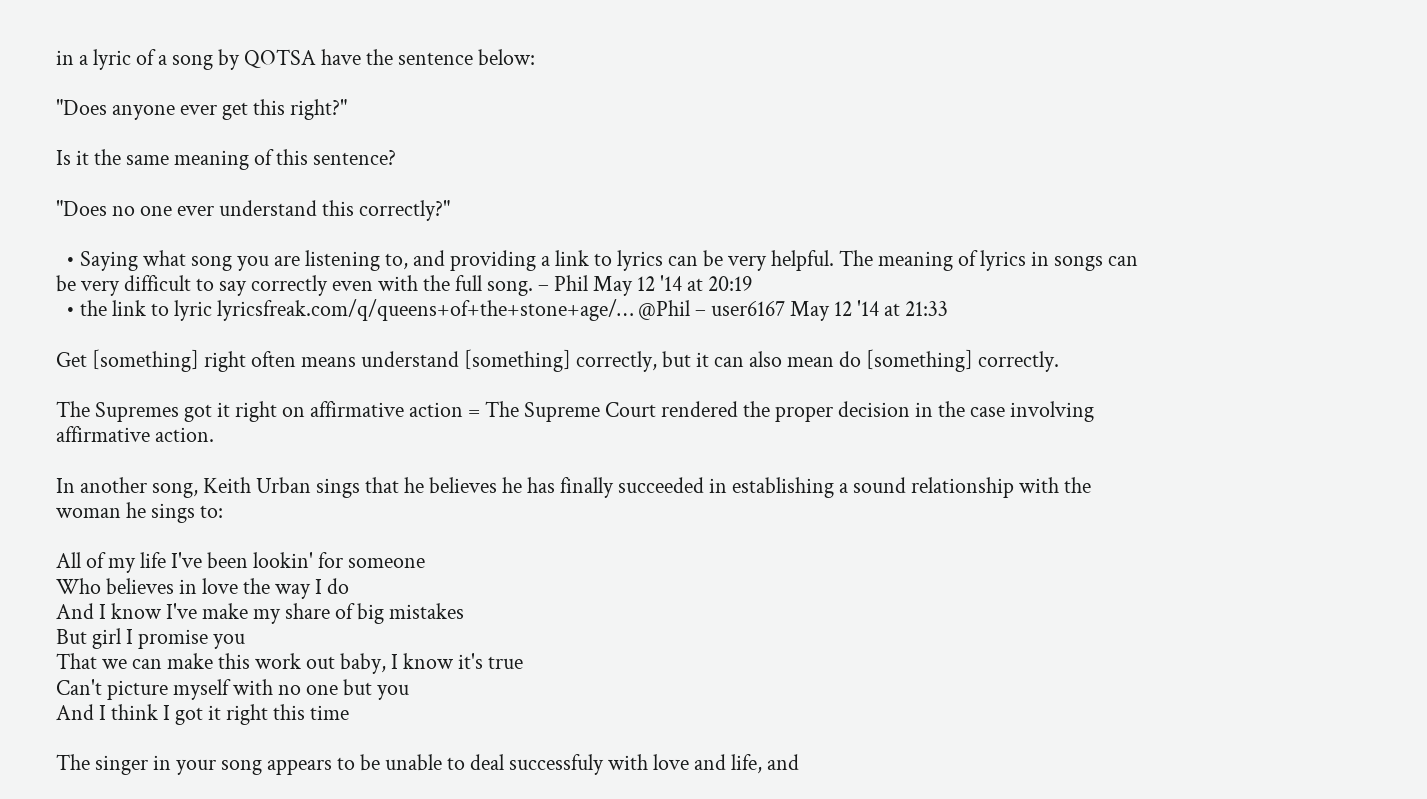in a lyric of a song by QOTSA have the sentence below:

"Does anyone ever get this right?"

Is it the same meaning of this sentence?

"Does no one ever understand this correctly?"

  • Saying what song you are listening to, and providing a link to lyrics can be very helpful. The meaning of lyrics in songs can be very difficult to say correctly even with the full song. – Phil May 12 '14 at 20:19
  • the link to lyric lyricsfreak.com/q/queens+of+the+stone+age/… @Phil – user6167 May 12 '14 at 21:33

Get [something] right often means understand [something] correctly, but it can also mean do [something] correctly.

The Supremes got it right on affirmative action = The Supreme Court rendered the proper decision in the case involving affirmative action.

In another song, Keith Urban sings that he believes he has finally succeeded in establishing a sound relationship with the woman he sings to:

All of my life I've been lookin' for someone
Who believes in love the way I do
And I know I've make my share of big mistakes
But girl I promise you
That we can make this work out baby, I know it's true
Can't picture myself with no one but you
And I think I got it right this time

The singer in your song appears to be unable to deal successfuly with love and life, and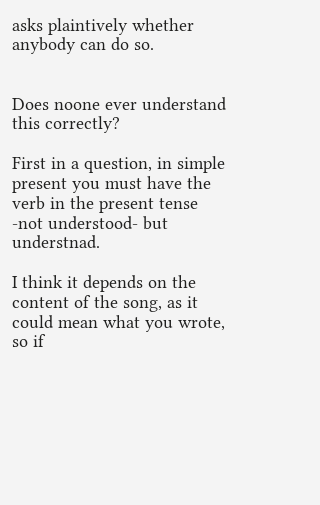asks plaintively whether anybody can do so.


Does noone ever understand this correctly?

First in a question, in simple present you must have the verb in the present tense -not understood- but understnad.

I think it depends on the content of the song, as it could mean what you wrote, so if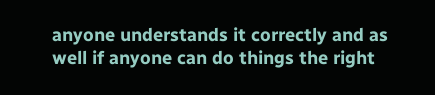anyone understands it correctly and as well if anyone can do things the right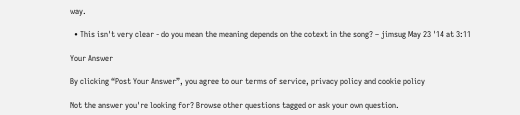way.

  • This isn't very clear - do you mean the meaning depends on the cotext in the song? – jimsug May 23 '14 at 3:11

Your Answer

By clicking “Post Your Answer”, you agree to our terms of service, privacy policy and cookie policy

Not the answer you're looking for? Browse other questions tagged or ask your own question.